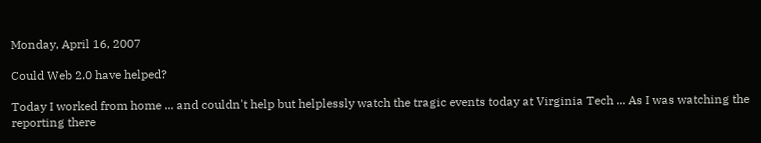Monday, April 16, 2007

Could Web 2.0 have helped?

Today I worked from home ... and couldn't help but helplessly watch the tragic events today at Virginia Tech ... As I was watching the reporting there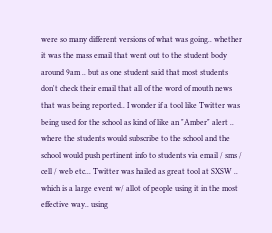were so many different versions of what was going.. whether it was the mass email that went out to the student body around 9am .. but as one student said that most students don't check their email that all of the word of mouth news that was being reported.. I wonder if a tool like Twitter was being used for the school as kind of like an "Amber" alert .. where the students would subscribe to the school and the school would push pertinent info to students via email / sms / cell / web etc... Twitter was hailed as great tool at SXSW .. which is a large event w/ allot of people using it in the most effective way.. using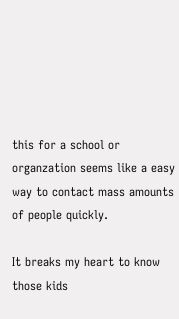this for a school or organzation seems like a easy way to contact mass amounts of people quickly.

It breaks my heart to know those kids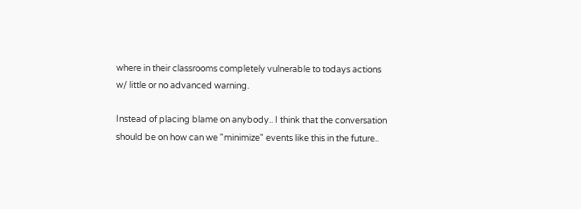where in their classrooms completely vulnerable to todays actions w/ little or no advanced warning.

Instead of placing blame on anybody.. I think that the conversation should be on how can we "minimize" events like this in the future..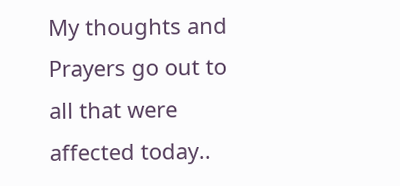My thoughts and Prayers go out to all that were affected today..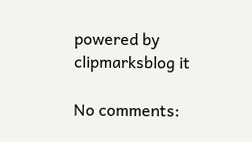powered by clipmarksblog it

No comments: